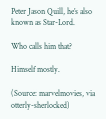Peter Jason Quill, he’s also known as Star-Lord.

Who calls him that?

Himself mostly.

(Source: marvelmovies, via otterly-sherlocked)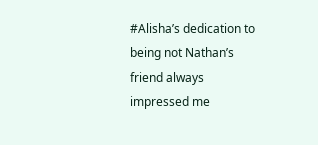#Alisha’s dedication to being not Nathan’s friend always impressed me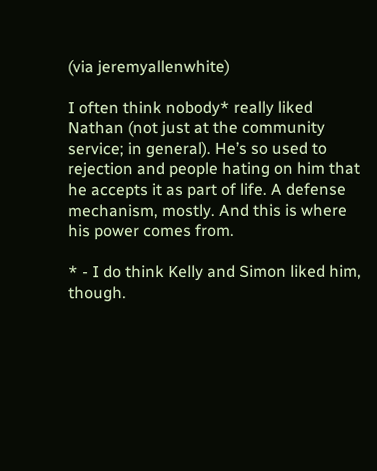(via jeremyallenwhite)

I often think nobody* really liked Nathan (not just at the community service; in general). He’s so used to rejection and people hating on him that he accepts it as part of life. A defense mechanism, mostly. And this is where his power comes from.

* - I do think Kelly and Simon liked him, though.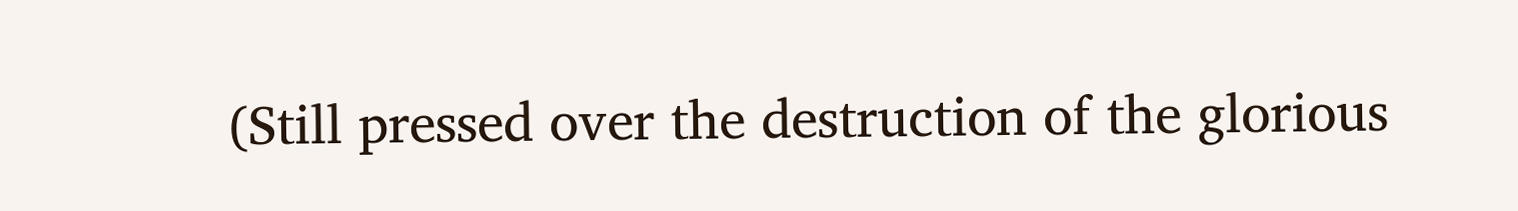(Still pressed over the destruction of the glorious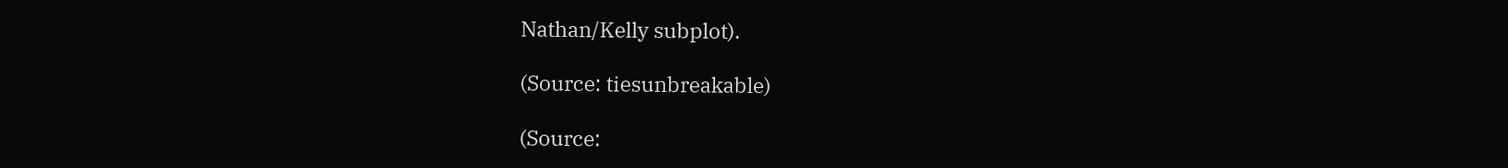Nathan/Kelly subplot).

(Source: tiesunbreakable)

(Source: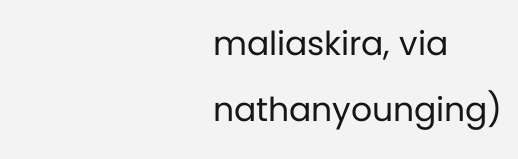maliaskira, via nathanyounging)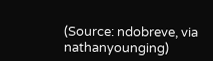(Source: ndobreve, via nathanyounging)